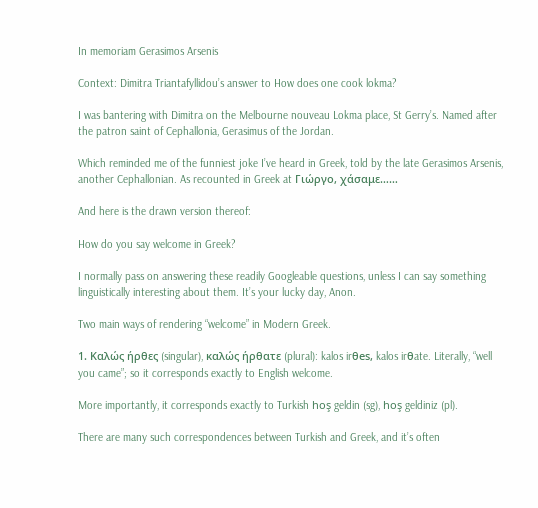In memoriam Gerasimos Arsenis

Context: Dimitra Triantafyllidou’s answer to How does one cook lokma?

I was bantering with Dimitra on the Melbourne nouveau Lokma place, St Gerry’s. Named after the patron saint of Cephallonia, Gerasimus of the Jordan.

Which reminded me of the funniest joke I’ve heard in Greek, told by the late Gerasimos Arsenis, another Cephallonian. As recounted in Greek at Γιώργο, χάσαμε……

And here is the drawn version thereof:

How do you say welcome in Greek?

I normally pass on answering these readily Googleable questions, unless I can say something linguistically interesting about them. It’s your lucky day, Anon.

Two main ways of rendering “welcome” in Modern Greek.

1. Καλώς ήρθες (singular), καλώς ήρθατε (plural): kalos irθes, kalos irθate. Literally, “well you came”; so it corresponds exactly to English welcome.

More importantly, it corresponds exactly to Turkish hoş geldin (sg), hoş geldiniz (pl).

There are many such correspondences between Turkish and Greek, and it’s often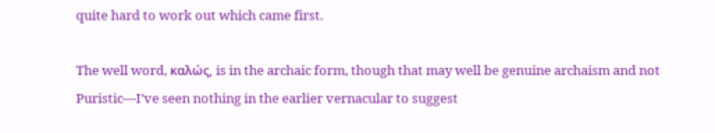quite hard to work out which came first.

The well word, καλώς, is in the archaic form, though that may well be genuine archaism and not Puristic—I’ve seen nothing in the earlier vernacular to suggest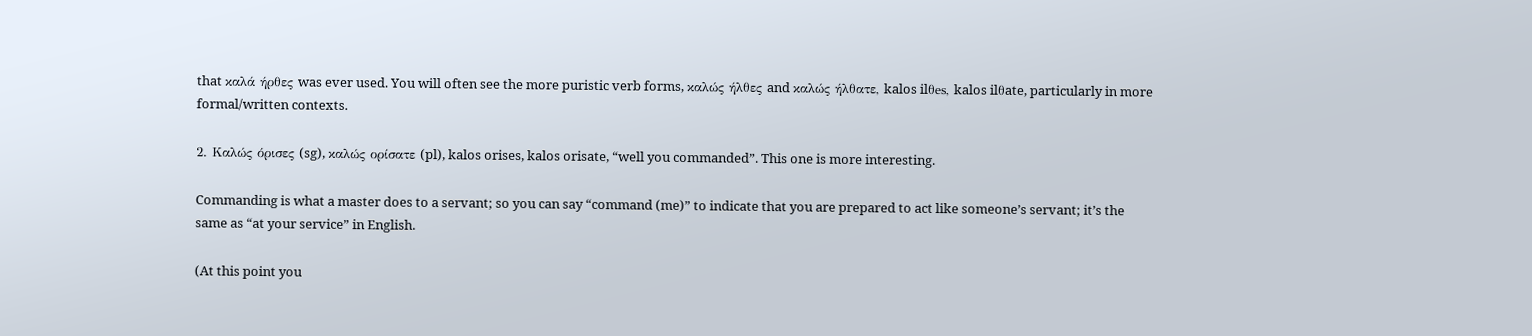that καλά ήρθες was ever used. You will often see the more puristic verb forms, καλώς ήλθες and καλώς ήλθατε, kalos ilθes, kalos ilθate, particularly in more formal/written contexts.

2. Καλώς όρισες (sg), καλώς ορίσατε (pl), kalos orises, kalos orisate, “well you commanded”. This one is more interesting.

Commanding is what a master does to a servant; so you can say “command (me)” to indicate that you are prepared to act like someone’s servant; it’s the same as “at your service” in English.

(At this point you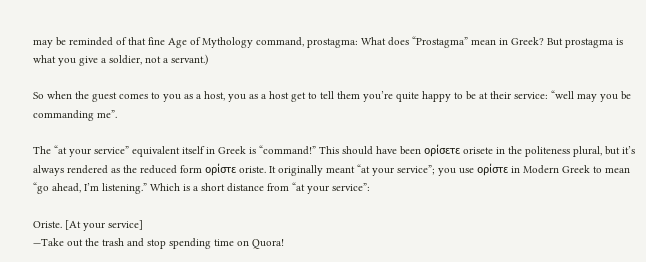may be reminded of that fine Age of Mythology command, prostagma: What does “Prostagma” mean in Greek? But prostagma is what you give a soldier, not a servant.)

So when the guest comes to you as a host, you as a host get to tell them you’re quite happy to be at their service: “well may you be commanding me”.

The “at your service” equivalent itself in Greek is “command!” This should have been ορίσετε orisete in the politeness plural, but it’s always rendered as the reduced form ορίστε oriste. It originally meant “at your service”; you use ορίστε in Modern Greek to mean “go ahead, I’m listening.” Which is a short distance from “at your service”:

Oriste. [At your service]
—Take out the trash and stop spending time on Quora!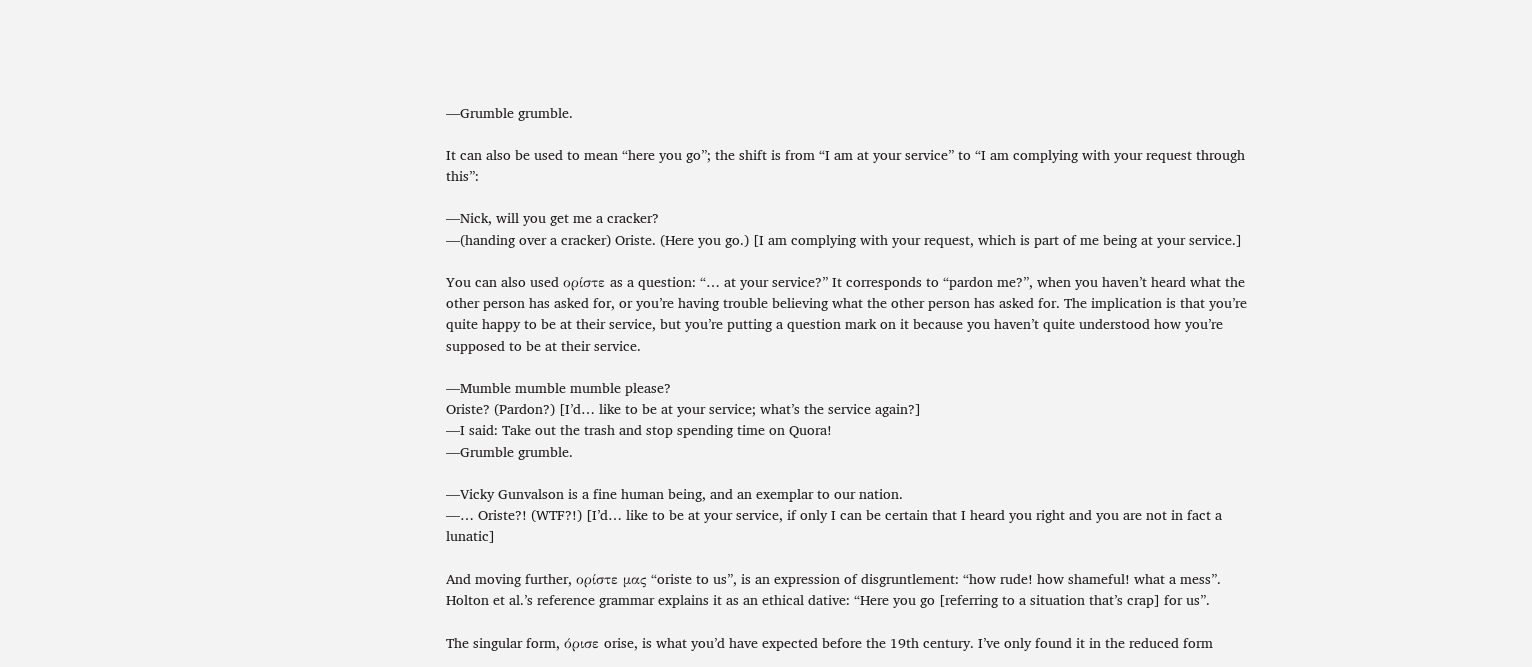—Grumble grumble.

It can also be used to mean “here you go”; the shift is from “I am at your service” to “I am complying with your request through this”:

—Nick, will you get me a cracker?
—(handing over a cracker) Oriste. (Here you go.) [I am complying with your request, which is part of me being at your service.]

You can also used ορίστε as a question: “… at your service?” It corresponds to “pardon me?”, when you haven’t heard what the other person has asked for, or you’re having trouble believing what the other person has asked for. The implication is that you’re quite happy to be at their service, but you’re putting a question mark on it because you haven’t quite understood how you’re supposed to be at their service.

—Mumble mumble mumble please?
Oriste? (Pardon?) [I’d… like to be at your service; what’s the service again?]
—I said: Take out the trash and stop spending time on Quora!
—Grumble grumble.

—Vicky Gunvalson is a fine human being, and an exemplar to our nation.
—… Oriste?! (WTF?!) [I’d… like to be at your service, if only I can be certain that I heard you right and you are not in fact a lunatic]

And moving further, ορίστε μας “oriste to us”, is an expression of disgruntlement: “how rude! how shameful! what a mess”. Holton et al.’s reference grammar explains it as an ethical dative: “Here you go [referring to a situation that’s crap] for us”.

The singular form, όρισε orise, is what you’d have expected before the 19th century. I’ve only found it in the reduced form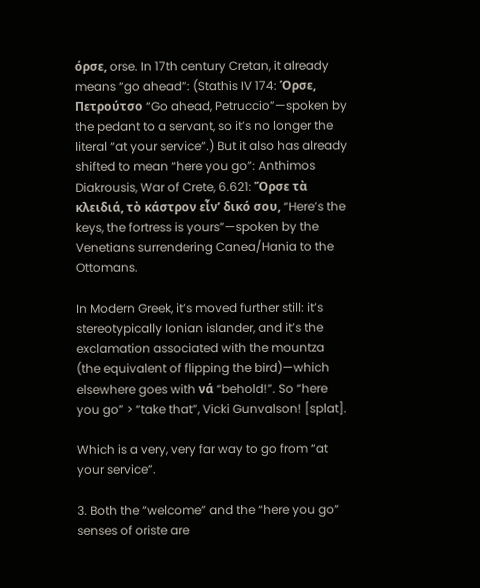όρσε, orse. In 17th century Cretan, it already means “go ahead”: (Stathis IV 174: Όρσε, Πετρούτσο “Go ahead, Petruccio”—spoken by the pedant to a servant, so it’s no longer the literal “at your service”.) But it also has already shifted to mean “here you go”: Anthimos Diakrousis, War of Crete, 6.621: Ὅρσε τὰ κλειδιά, τὸ κάστρον εἶν’ δικό σου, “Here’s the keys, the fortress is yours”—spoken by the Venetians surrendering Canea/Hania to the Ottomans.

In Modern Greek, it’s moved further still: it’s stereotypically Ionian islander, and it’s the exclamation associated with the mountza (the equivalent of flipping the bird)—which elsewhere goes with νά “behold!”. So “here you go” > “take that”, Vicki Gunvalson! [splat].

Which is a very, very far way to go from “at your service”.

3. Both the “welcome” and the “here you go” senses of oriste are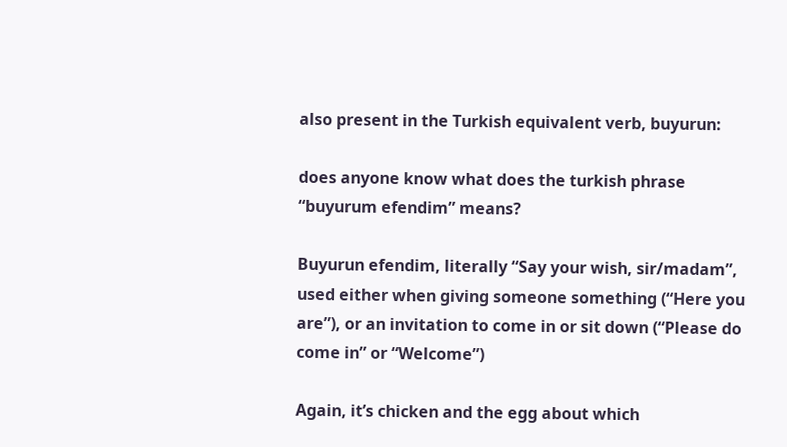also present in the Turkish equivalent verb, buyurun:

does anyone know what does the turkish phrase “buyurum efendim” means?

Buyurun efendim, literally “Say your wish, sir/madam”, used either when giving someone something (“Here you are”), or an invitation to come in or sit down (“Please do come in” or “Welcome”)

Again, it’s chicken and the egg about which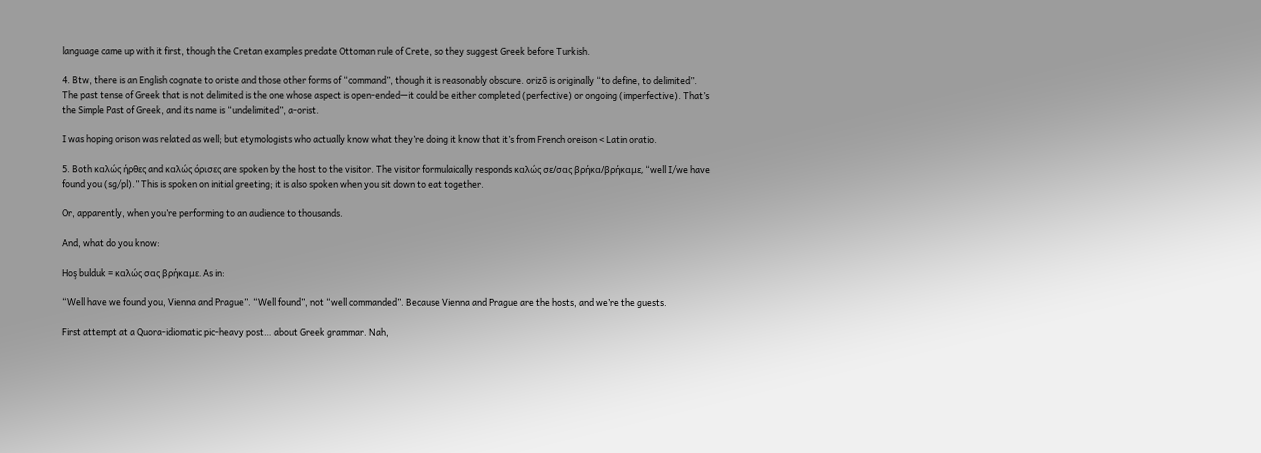language came up with it first, though the Cretan examples predate Ottoman rule of Crete, so they suggest Greek before Turkish.

4. Btw, there is an English cognate to oriste and those other forms of “command”, though it is reasonably obscure. orizō is originally “to define, to delimited”. The past tense of Greek that is not delimited is the one whose aspect is open-ended—it could be either completed (perfective) or ongoing (imperfective). That’s the Simple Past of Greek, and its name is “undelimited”, a-orist.

I was hoping orison was related as well; but etymologists who actually know what they’re doing it know that it’s from French oreison < Latin oratio.

5. Both καλώς ήρθες and καλώς όρισες are spoken by the host to the visitor. The visitor formulaically responds καλώς σε/σας βρήκα/βρήκαμε, “well I/we have found you (sg/pl).” This is spoken on initial greeting; it is also spoken when you sit down to eat together.

Or, apparently, when you’re performing to an audience to thousands.

And, what do you know:

Hoş bulduk = καλώς σας βρήκαμε. As in:

“Well have we found you, Vienna and Prague”. “Well found”, not “well commanded”. Because Vienna and Prague are the hosts, and we’re the guests.

First attempt at a Quora-idiomatic pic-heavy post… about Greek grammar. Nah,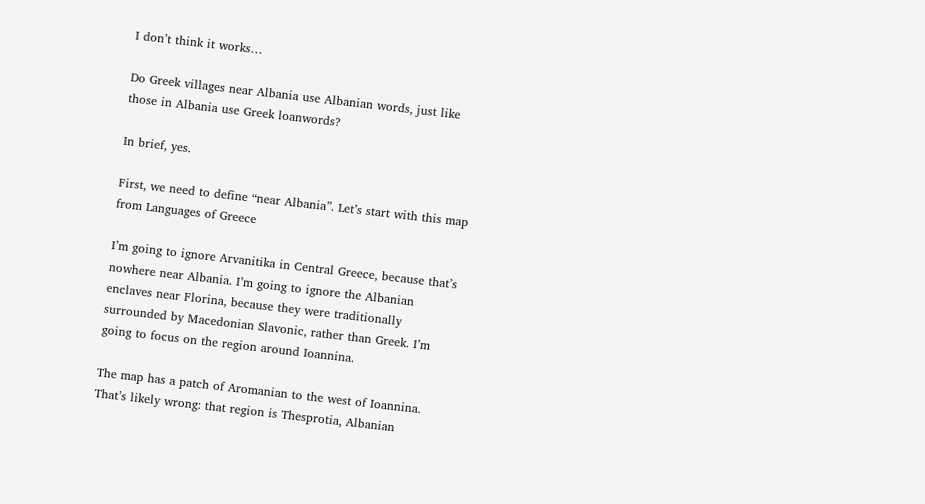I don’t think it works…

Do Greek villages near Albania use Albanian words, just like those in Albania use Greek loanwords?

In brief, yes.

First, we need to define “near Albania”. Let’s start with this map from Languages of Greece

I’m going to ignore Arvanitika in Central Greece, because that’s nowhere near Albania. I’m going to ignore the Albanian enclaves near Florina, because they were traditionally surrounded by Macedonian Slavonic, rather than Greek. I’m going to focus on the region around Ioannina.

The map has a patch of Aromanian to the west of Ioannina. That’s likely wrong: that region is Thesprotia, Albanian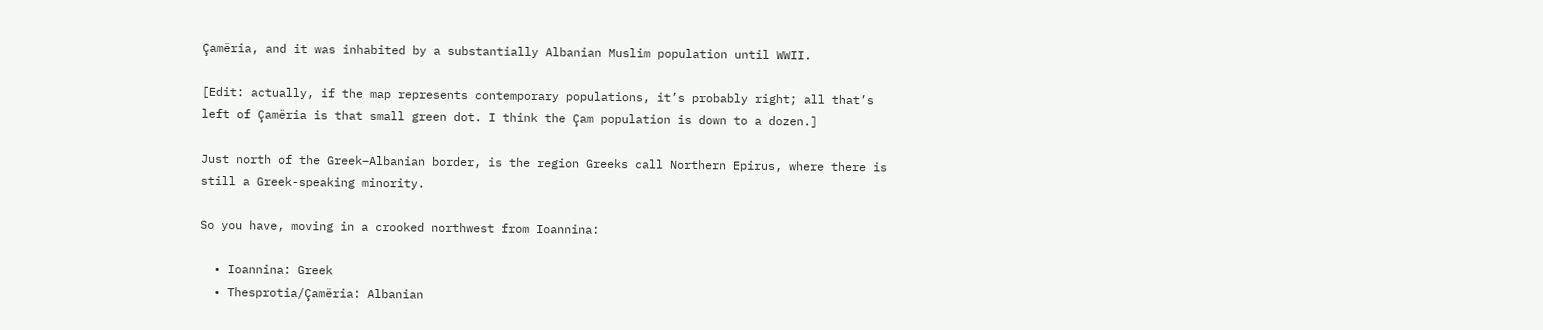Çamëria, and it was inhabited by a substantially Albanian Muslim population until WWII.

[Edit: actually, if the map represents contemporary populations, it’s probably right; all that’s left of Çamëria is that small green dot. I think the Çam population is down to a dozen.]

Just north of the Greek–Albanian border, is the region Greeks call Northern Epirus, where there is still a Greek-speaking minority.

So you have, moving in a crooked northwest from Ioannina:

  • Ioannina: Greek
  • Thesprotia/Çamëria: Albanian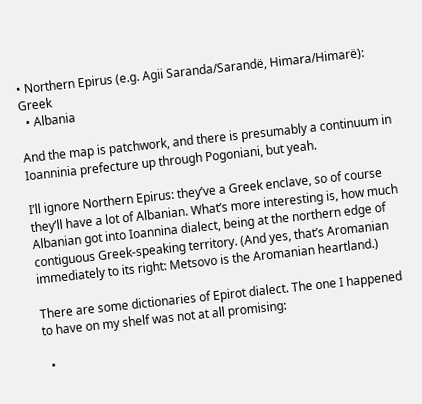• Northern Epirus (e.g. Agii Saranda/Sarandë, Himara/Himarë): Greek
  • Albania

And the map is patchwork, and there is presumably a continuum in Ioanninia prefecture up through Pogoniani, but yeah.

I’ll ignore Northern Epirus: they’ve a Greek enclave, so of course they’ll have a lot of Albanian. What’s more interesting is, how much Albanian got into Ioannina dialect, being at the northern edge of contiguous Greek-speaking territory. (And yes, that’s Aromanian immediately to its right: Metsovo is the Aromanian heartland.)

There are some dictionaries of Epirot dialect. The one I happened to have on my shelf was not at all promising:

  •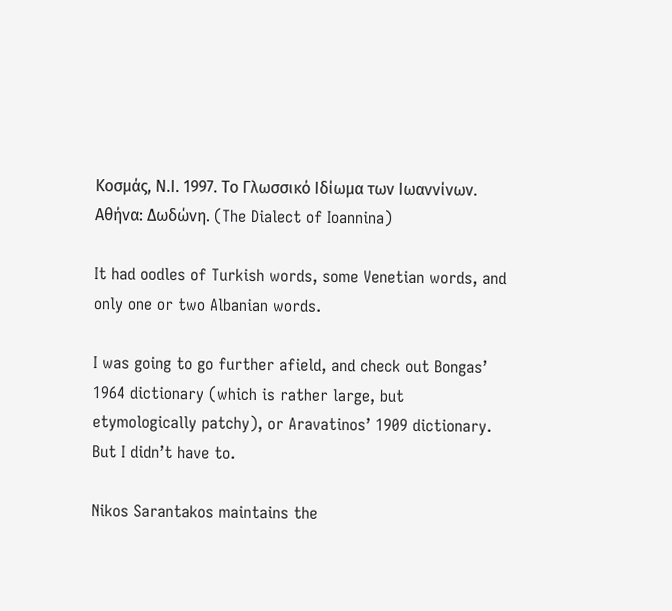Κοσμάς, Ν.Ι. 1997. Το Γλωσσικό Ιδίωμα των Ιωαννίνων. Αθήνα: Δωδώνη. (The Dialect of Ioannina)

It had oodles of Turkish words, some Venetian words, and only one or two Albanian words.

I was going to go further afield, and check out Bongas’ 1964 dictionary (which is rather large, but etymologically patchy), or Aravatinos’ 1909 dictionary. But I didn’t have to.

Nikos Sarantakos maintains the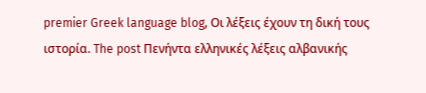premier Greek language blog, Οι λέξεις έχουν τη δική τους ιστορία. The post Πενήντα ελληνικές λέξεις αλβανικής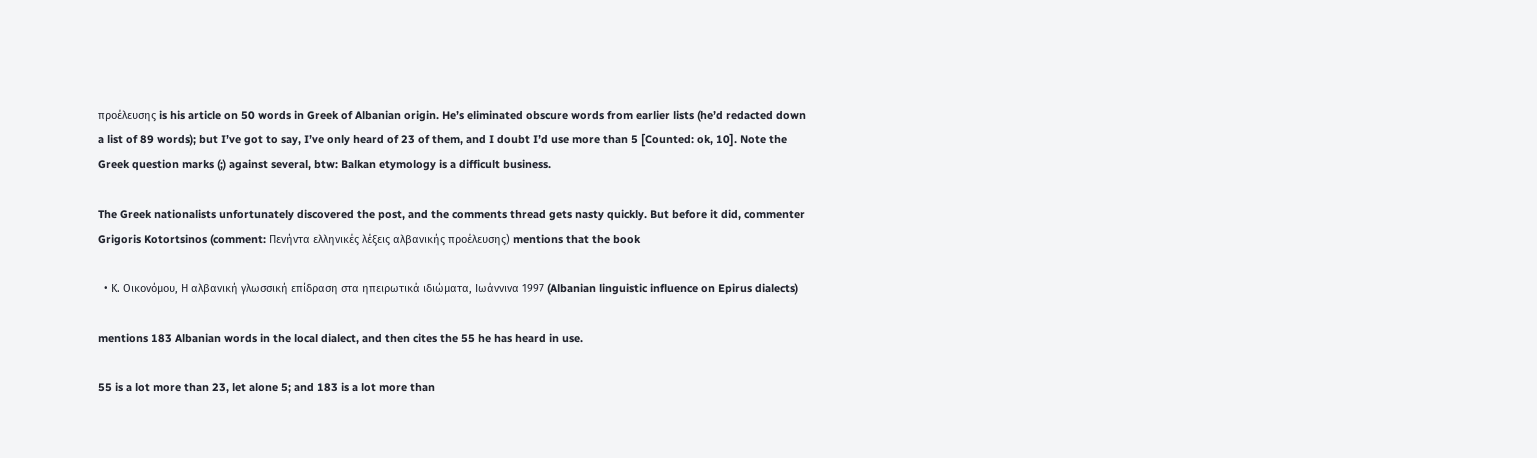προέλευσης is his article on 50 words in Greek of Albanian origin. He’s eliminated obscure words from earlier lists (he’d redacted down a list of 89 words); but I’ve got to say, I’ve only heard of 23 of them, and I doubt I’d use more than 5 [Counted: ok, 10]. Note the Greek question marks (;) against several, btw: Balkan etymology is a difficult business.

The Greek nationalists unfortunately discovered the post, and the comments thread gets nasty quickly. But before it did, commenter Grigoris Kotortsinos (comment: Πενήντα ελληνικές λέξεις αλβανικής προέλευσης) mentions that the book

  • Κ. Οικονόμου, Η αλβανική γλωσσική επίδραση στα ηπειρωτικά ιδιώματα, Ιωάννινα 1997 (Albanian linguistic influence on Epirus dialects)

mentions 183 Albanian words in the local dialect, and then cites the 55 he has heard in use.

55 is a lot more than 23, let alone 5; and 183 is a lot more than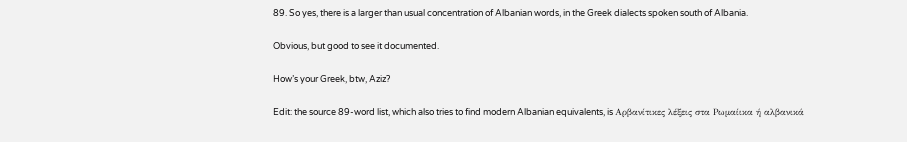89. So yes, there is a larger than usual concentration of Albanian words, in the Greek dialects spoken south of Albania.

Obvious, but good to see it documented.

How’s your Greek, btw, Aziz?

Edit: the source 89-word list, which also tries to find modern Albanian equivalents, is Αρβανίτικες λέξεις στα Ρωμαίικα ή αλβανικά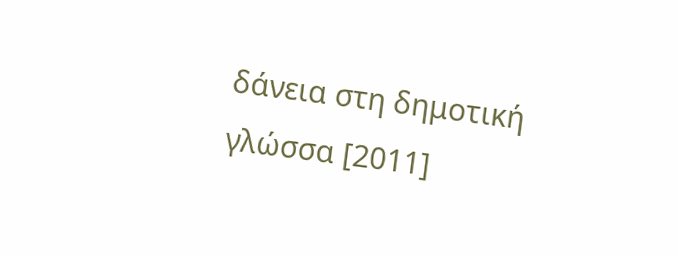δάνεια στη δημοτική γλώσσα [2011]